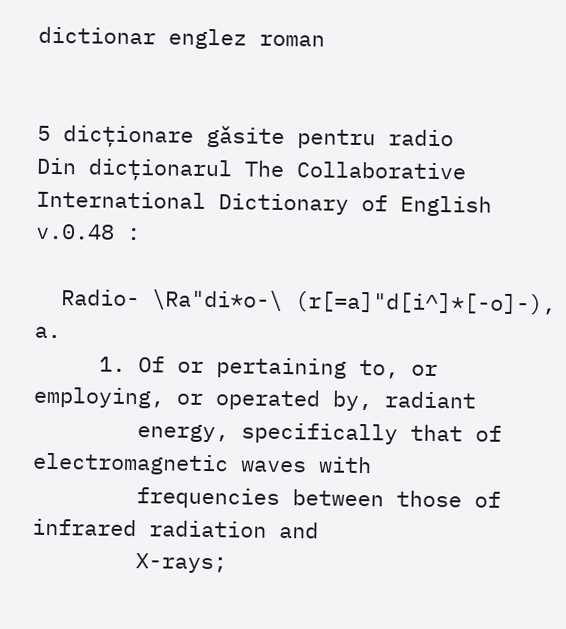dictionar englez roman


5 dicționare găsite pentru radio
Din dicționarul The Collaborative International Dictionary of English v.0.48 :

  Radio- \Ra"di*o-\ (r[=a]"d[i^]*[-o]-), a.
     1. Of or pertaining to, or employing, or operated by, radiant
        energy, specifically that of electromagnetic waves with
        frequencies between those of infrared radiation and
        X-rays;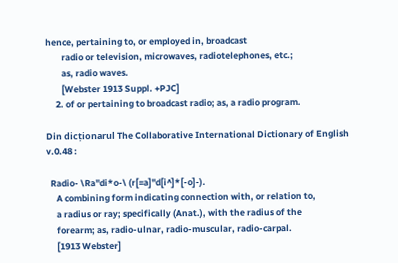hence, pertaining to, or employed in, broadcast
        radio or television, microwaves, radiotelephones, etc.;
        as, radio waves.
        [Webster 1913 Suppl. +PJC]
     2. of or pertaining to broadcast radio; as, a radio program.

Din dicționarul The Collaborative International Dictionary of English v.0.48 :

  Radio- \Ra"di*o-\ (r[=a]"d[i^]*[-o]-).
     A combining form indicating connection with, or relation to,
     a radius or ray; specifically (Anat.), with the radius of the
     forearm; as, radio-ulnar, radio-muscular, radio-carpal.
     [1913 Webster]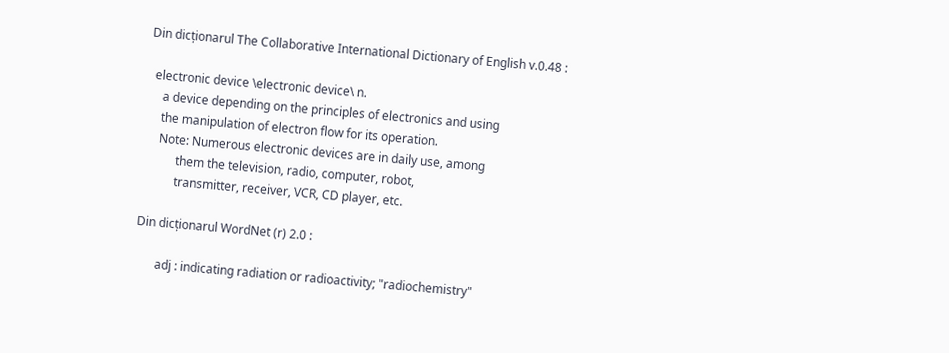Din dicționarul The Collaborative International Dictionary of English v.0.48 :

  electronic device \electronic device\ n.
     a device depending on the principles of electronics and using
     the manipulation of electron flow for its operation.
     Note: Numerous electronic devices are in daily use, among
           them the television, radio, computer, robot,
           transmitter, receiver, VCR, CD player, etc.

Din dicționarul WordNet (r) 2.0 :

       adj : indicating radiation or radioactivity; "radiochemistry"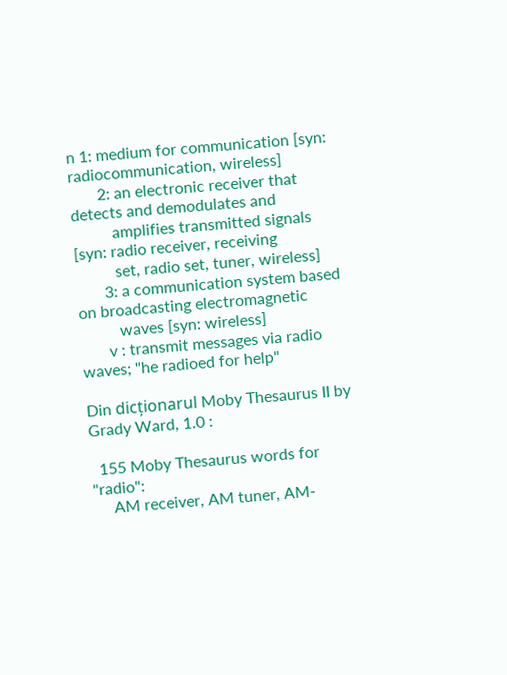n 1: medium for communication [syn: radiocommunication, wireless]
       2: an electronic receiver that detects and demodulates and
          amplifies transmitted signals [syn: radio receiver, receiving
          set, radio set, tuner, wireless]
       3: a communication system based on broadcasting electromagnetic
          waves [syn: wireless]
       v : transmit messages via radio waves; "he radioed for help"

Din dicționarul Moby Thesaurus II by Grady Ward, 1.0 :

  155 Moby Thesaurus words for "radio":
     AM receiver, AM tuner, AM-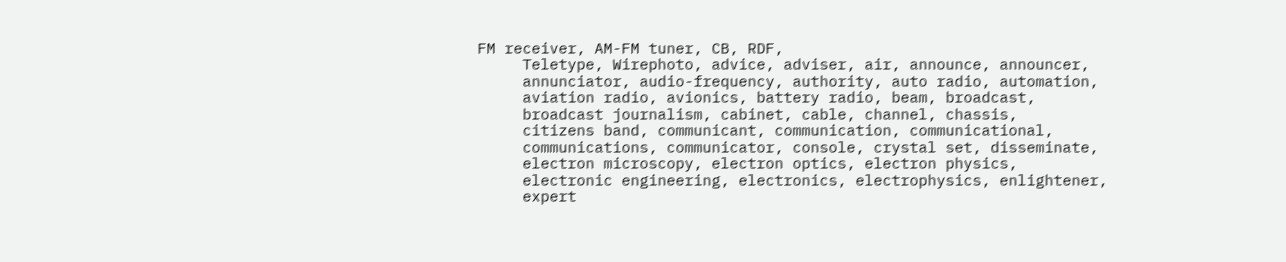FM receiver, AM-FM tuner, CB, RDF,
     Teletype, Wirephoto, advice, adviser, air, announce, announcer,
     annunciator, audio-frequency, authority, auto radio, automation,
     aviation radio, avionics, battery radio, beam, broadcast,
     broadcast journalism, cabinet, cable, channel, chassis,
     citizens band, communicant, communication, communicational,
     communications, communicator, console, crystal set, disseminate,
     electron microscopy, electron optics, electron physics,
     electronic engineering, electronics, electrophysics, enlightener,
     expert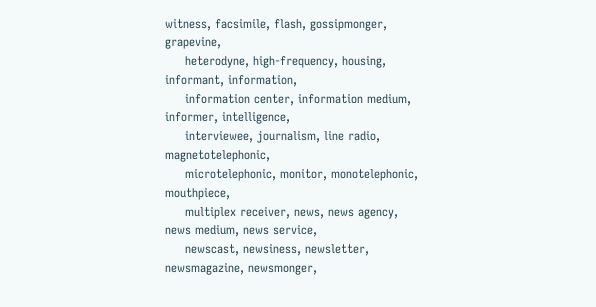witness, facsimile, flash, gossipmonger, grapevine,
     heterodyne, high-frequency, housing, informant, information,
     information center, information medium, informer, intelligence,
     interviewee, journalism, line radio, magnetotelephonic,
     microtelephonic, monitor, monotelephonic, mouthpiece,
     multiplex receiver, news, news agency, news medium, news service,
     newscast, newsiness, newsletter, newsmagazine, newsmonger,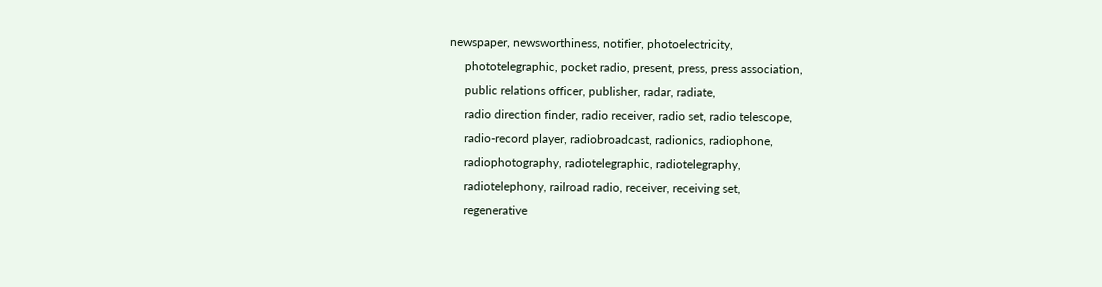newspaper, newsworthiness, notifier, photoelectricity,
     phototelegraphic, pocket radio, present, press, press association,
     public relations officer, publisher, radar, radiate,
     radio direction finder, radio receiver, radio set, radio telescope,
     radio-record player, radiobroadcast, radionics, radiophone,
     radiophotography, radiotelegraphic, radiotelegraphy,
     radiotelephony, railroad radio, receiver, receiving set,
     regenerative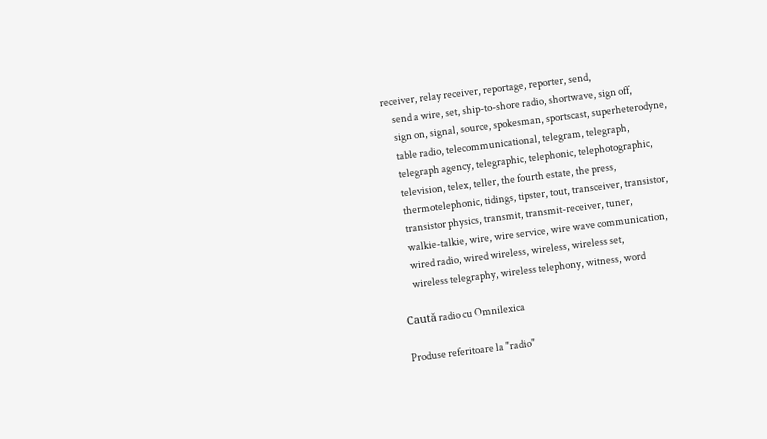receiver, relay receiver, reportage, reporter, send,
     send a wire, set, ship-to-shore radio, shortwave, sign off,
     sign on, signal, source, spokesman, sportscast, superheterodyne,
     table radio, telecommunicational, telegram, telegraph,
     telegraph agency, telegraphic, telephonic, telephotographic,
     television, telex, teller, the fourth estate, the press,
     thermotelephonic, tidings, tipster, tout, transceiver, transistor,
     transistor physics, transmit, transmit-receiver, tuner,
     walkie-talkie, wire, wire service, wire wave communication,
     wired radio, wired wireless, wireless, wireless set,
     wireless telegraphy, wireless telephony, witness, word

Caută radio cu Omnilexica

Produse referitoare la "radio"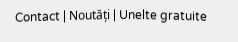Contact | Noutăți | Unelte gratuite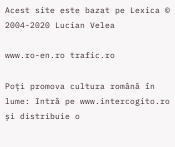Acest site este bazat pe Lexica © 2004-2020 Lucian Velea

www.ro-en.ro trafic.ro

Poți promova cultura română în lume: Intră pe www.intercogito.ro și distribuie o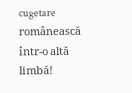cugetare românească într-o altă limbă!